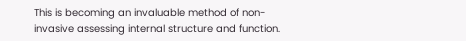This is becoming an invaluable method of non-invasive assessing internal structure and function.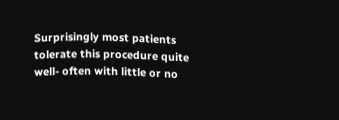Surprisingly most patients tolerate this procedure quite well- often with little or no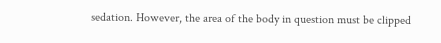sedation. However, the area of the body in question must be clipped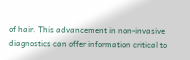of hair. This advancement in non-invasive diagnostics can offer information critical to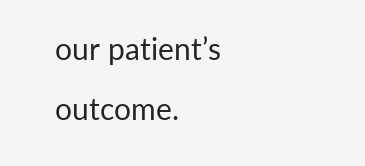our patient’s outcome.